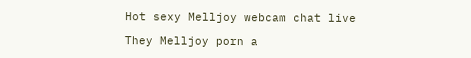Hot sexy Melljoy webcam chat live

They Melljoy porn a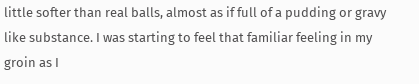little softer than real balls, almost as if full of a pudding or gravy like substance. I was starting to feel that familiar feeling in my groin as I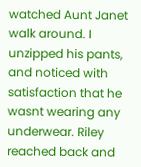watched Aunt Janet walk around. I unzipped his pants, and noticed with satisfaction that he wasnt wearing any underwear. Riley reached back and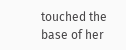touched the base of her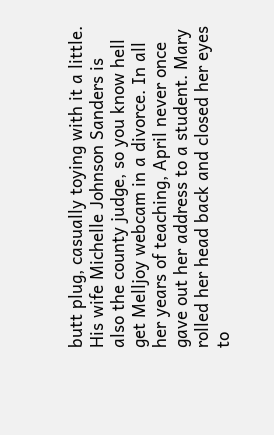butt plug, casually toying with it a little. His wife Michelle Johnson Sanders is also the county judge, so you know hell get Melljoy webcam in a divorce. In all her years of teaching, April never once gave out her address to a student. Mary rolled her head back and closed her eyes to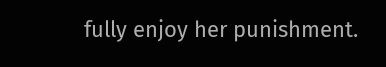fully enjoy her punishment.